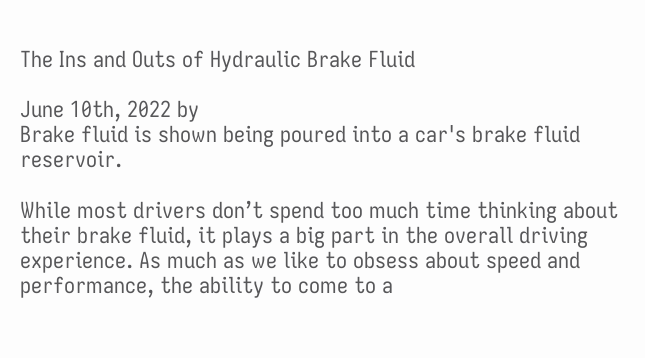The Ins and Outs of Hydraulic Brake Fluid

June 10th, 2022 by
Brake fluid is shown being poured into a car's brake fluid reservoir.

While most drivers don’t spend too much time thinking about their brake fluid, it plays a big part in the overall driving experience. As much as we like to obsess about speed and performance, the ability to come to a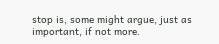stop is, some might argue, just as important, if not more.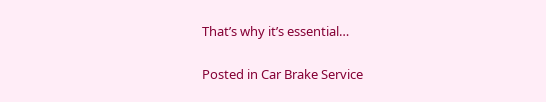That’s why it’s essential…

Posted in Car Brake Service